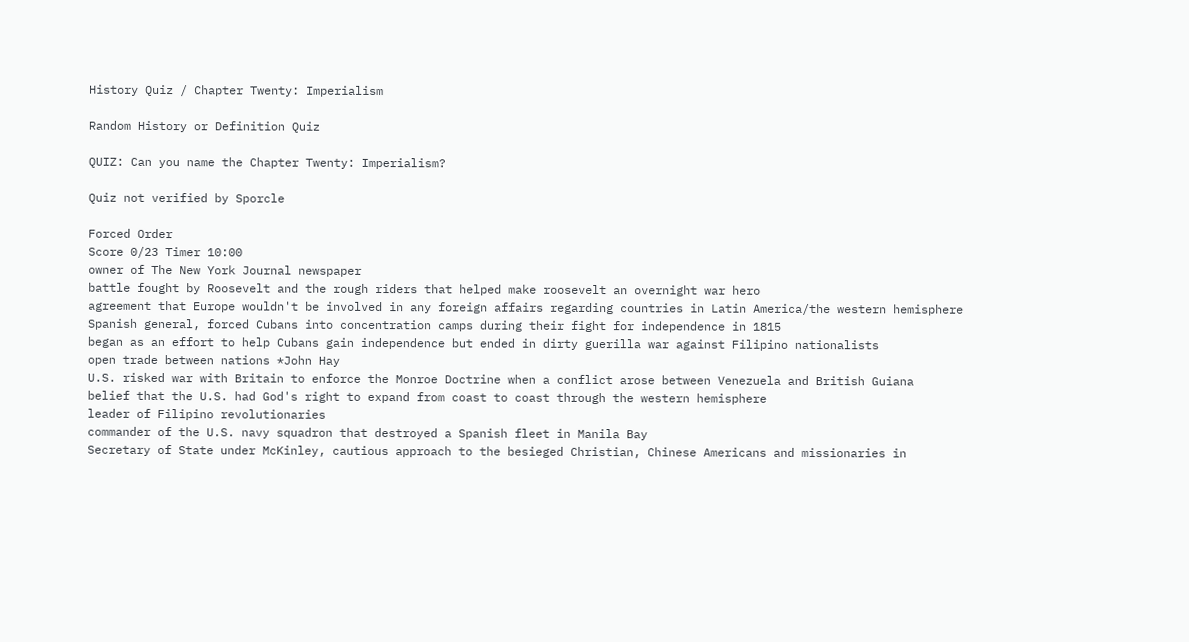History Quiz / Chapter Twenty: Imperialism

Random History or Definition Quiz

QUIZ: Can you name the Chapter Twenty: Imperialism?

Quiz not verified by Sporcle

Forced Order
Score 0/23 Timer 10:00
owner of The New York Journal newspaper
battle fought by Roosevelt and the rough riders that helped make roosevelt an overnight war hero
agreement that Europe wouldn't be involved in any foreign affairs regarding countries in Latin America/the western hemisphere
Spanish general, forced Cubans into concentration camps during their fight for independence in 1815
began as an effort to help Cubans gain independence but ended in dirty guerilla war against Filipino nationalists
open trade between nations *John Hay
U.S. risked war with Britain to enforce the Monroe Doctrine when a conflict arose between Venezuela and British Guiana
belief that the U.S. had God's right to expand from coast to coast through the western hemisphere
leader of Filipino revolutionaries
commander of the U.S. navy squadron that destroyed a Spanish fleet in Manila Bay
Secretary of State under McKinley, cautious approach to the besieged Christian, Chinese Americans and missionaries in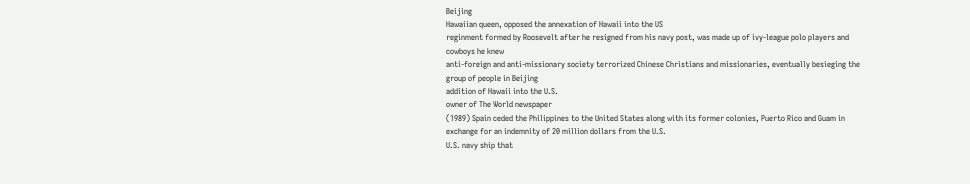Beijing
Hawaiian queen, opposed the annexation of Hawaii into the US
reginment formed by Roosevelt after he resigned from his navy post, was made up of ivy-league polo players and cowboys he knew
anti-foreign and anti-missionary society terrorized Chinese Christians and missionaries, eventually besieging the group of people in Beijing
addition of Hawaii into the U.S.
owner of The World newspaper
(1989) Spain ceded the Philippines to the United States along with its former colonies, Puerto Rico and Guam in exchange for an indemnity of 20 million dollars from the U.S.
U.S. navy ship that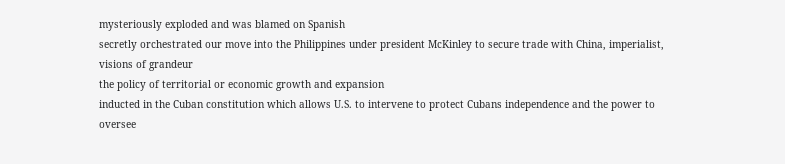mysteriously exploded and was blamed on Spanish
secretly orchestrated our move into the Philippines under president McKinley to secure trade with China, imperialist, visions of grandeur
the policy of territorial or economic growth and expansion
inducted in the Cuban constitution which allows U.S. to intervene to protect Cubans independence and the power to oversee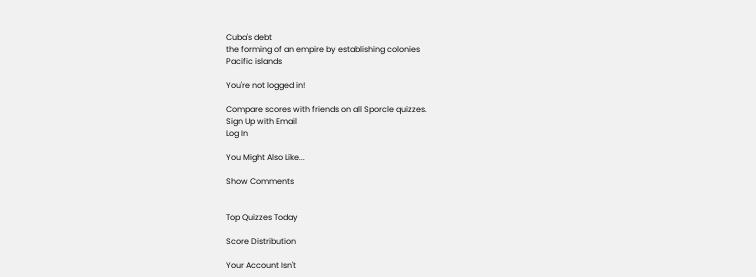Cuba's debt
the forming of an empire by establishing colonies
Pacific islands

You're not logged in!

Compare scores with friends on all Sporcle quizzes.
Sign Up with Email
Log In

You Might Also Like...

Show Comments


Top Quizzes Today

Score Distribution

Your Account Isn't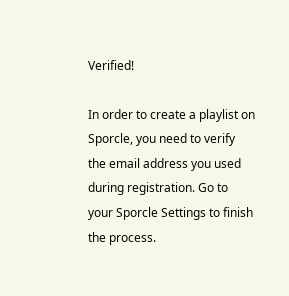Verified!

In order to create a playlist on Sporcle, you need to verify the email address you used during registration. Go to your Sporcle Settings to finish the process.